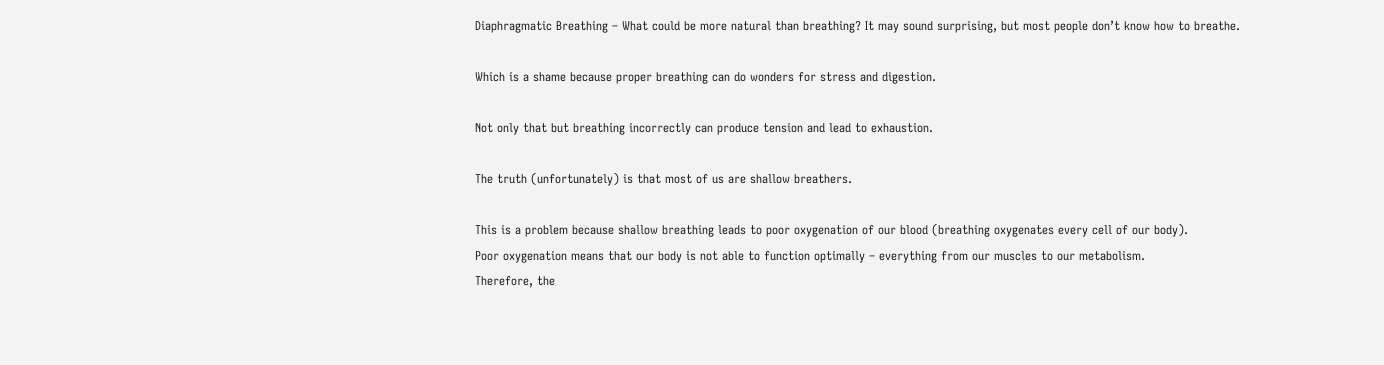Diaphragmatic Breathing – What could be more natural than breathing? It may sound surprising, but most people don’t know how to breathe.

Which is a shame because proper breathing can do wonders for stress and digestion.

Not only that but breathing incorrectly can produce tension and lead to exhaustion.

The truth (unfortunately) is that most of us are shallow breathers.

This is a problem because shallow breathing leads to poor oxygenation of our blood (breathing oxygenates every cell of our body).
Poor oxygenation means that our body is not able to function optimally – everything from our muscles to our metabolism.
Therefore, the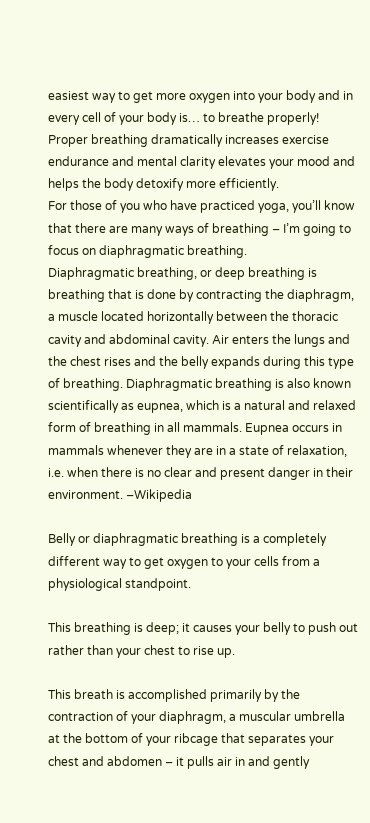easiest way to get more oxygen into your body and in every cell of your body is… to breathe properly!
Proper breathing dramatically increases exercise endurance and mental clarity elevates your mood and helps the body detoxify more efficiently.
For those of you who have practiced yoga, you’ll know that there are many ways of breathing – I’m going to focus on diaphragmatic breathing.
Diaphragmatic breathing, or deep breathing is breathing that is done by contracting the diaphragm, a muscle located horizontally between the thoracic cavity and abdominal cavity. Air enters the lungs and the chest rises and the belly expands during this type of breathing. Diaphragmatic breathing is also known scientifically as eupnea, which is a natural and relaxed form of breathing in all mammals. Eupnea occurs in mammals whenever they are in a state of relaxation, i.e. when there is no clear and present danger in their environment. –Wikipedia

Belly or diaphragmatic breathing is a completely different way to get oxygen to your cells from a physiological standpoint.

This breathing is deep; it causes your belly to push out rather than your chest to rise up.

This breath is accomplished primarily by the contraction of your diaphragm, a muscular umbrella at the bottom of your ribcage that separates your chest and abdomen – it pulls air in and gently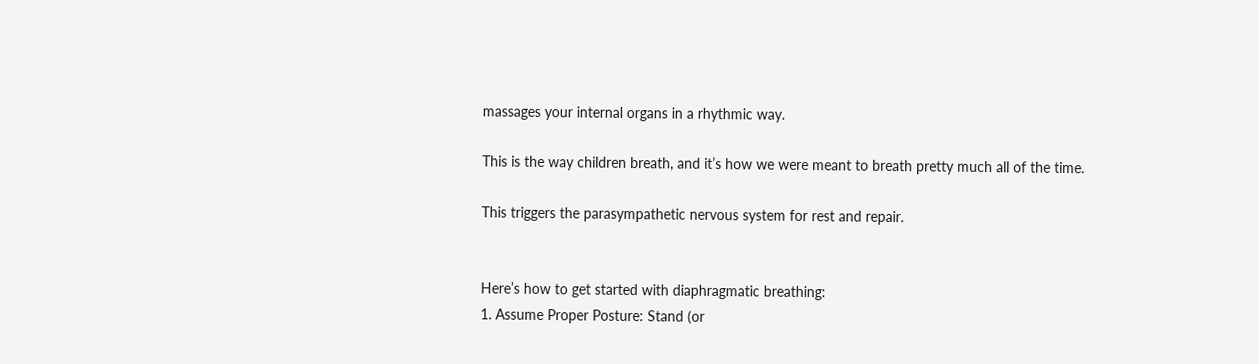massages your internal organs in a rhythmic way.

This is the way children breath, and it’s how we were meant to breath pretty much all of the time.

This triggers the parasympathetic nervous system for rest and repair.


Here’s how to get started with diaphragmatic breathing:
1. Assume Proper Posture: Stand (or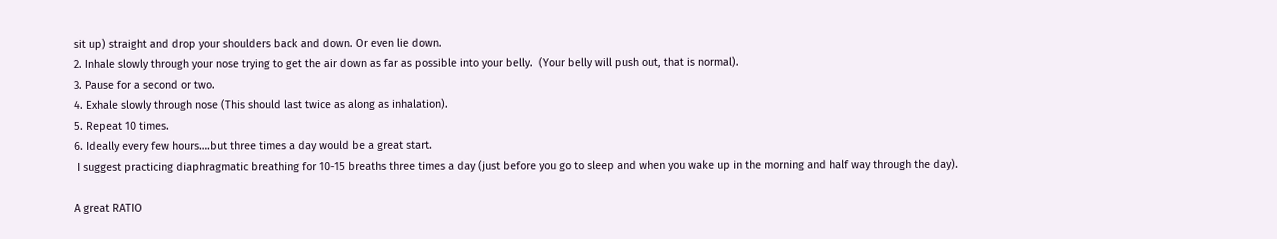sit up) straight and drop your shoulders back and down. Or even lie down.
2. Inhale slowly through your nose trying to get the air down as far as possible into your belly.  (Your belly will push out, that is normal).
3. Pause for a second or two.
4. Exhale slowly through nose (This should last twice as along as inhalation).
5. Repeat 10 times.
6. Ideally every few hours….but three times a day would be a great start.
 I suggest practicing diaphragmatic breathing for 10-15 breaths three times a day (just before you go to sleep and when you wake up in the morning and half way through the day).

A great RATIO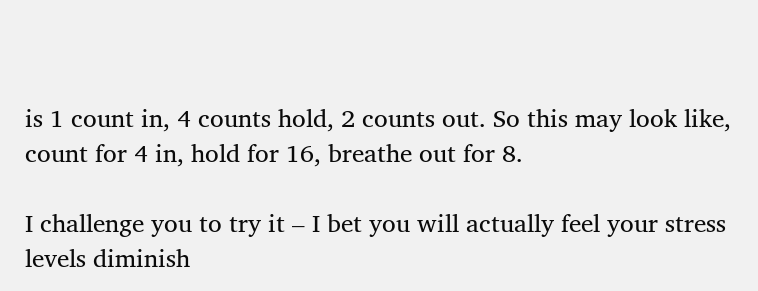is 1 count in, 4 counts hold, 2 counts out. So this may look like, count for 4 in, hold for 16, breathe out for 8.

I challenge you to try it – I bet you will actually feel your stress levels diminish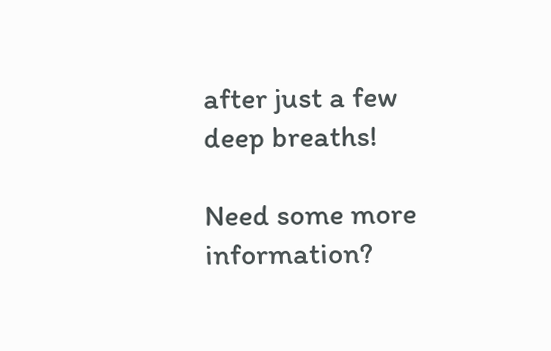after just a few deep breaths!

Need some more information?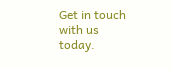Get in touch with us today.